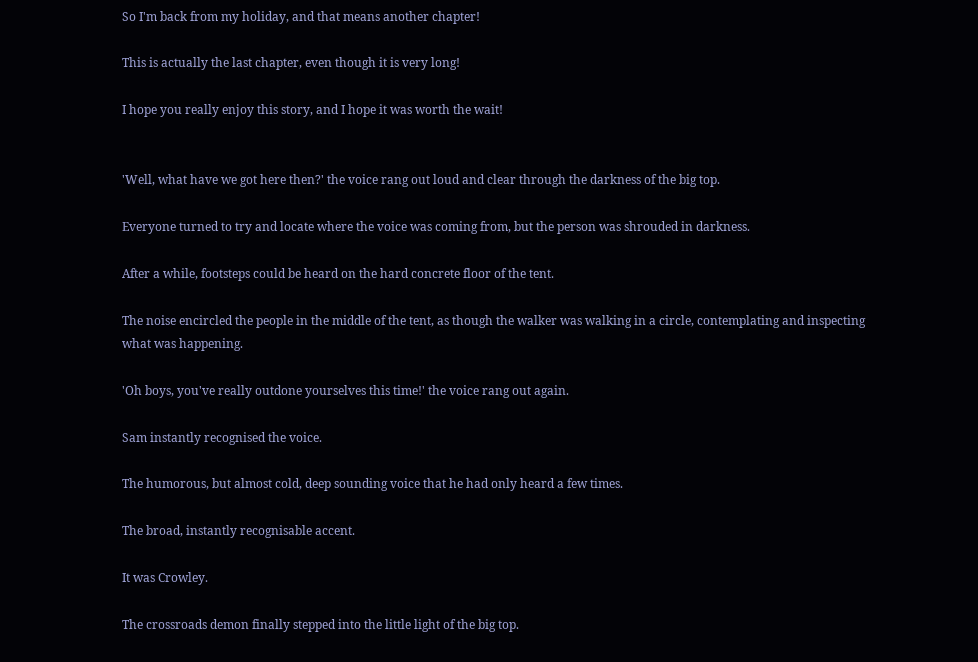So I'm back from my holiday, and that means another chapter!

This is actually the last chapter, even though it is very long!

I hope you really enjoy this story, and I hope it was worth the wait!


'Well, what have we got here then?' the voice rang out loud and clear through the darkness of the big top.

Everyone turned to try and locate where the voice was coming from, but the person was shrouded in darkness.

After a while, footsteps could be heard on the hard concrete floor of the tent.

The noise encircled the people in the middle of the tent, as though the walker was walking in a circle, contemplating and inspecting what was happening.

'Oh boys, you've really outdone yourselves this time!' the voice rang out again.

Sam instantly recognised the voice.

The humorous, but almost cold, deep sounding voice that he had only heard a few times.

The broad, instantly recognisable accent.

It was Crowley.

The crossroads demon finally stepped into the little light of the big top.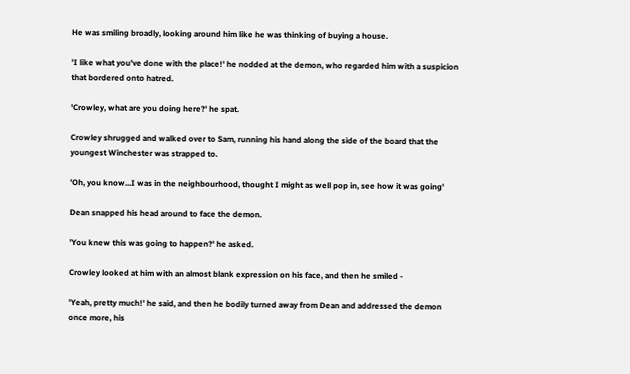He was smiling broadly, looking around him like he was thinking of buying a house.

'I like what you've done with the place!' he nodded at the demon, who regarded him with a suspicion that bordered onto hatred.

'Crowley, what are you doing here?' he spat.

Crowley shrugged and walked over to Sam, running his hand along the side of the board that the youngest Winchester was strapped to.

'Oh, you know...I was in the neighbourhood, thought I might as well pop in, see how it was going'

Dean snapped his head around to face the demon.

'You knew this was going to happen?' he asked.

Crowley looked at him with an almost blank expression on his face, and then he smiled -

'Yeah, pretty much!' he said, and then he bodily turned away from Dean and addressed the demon once more, his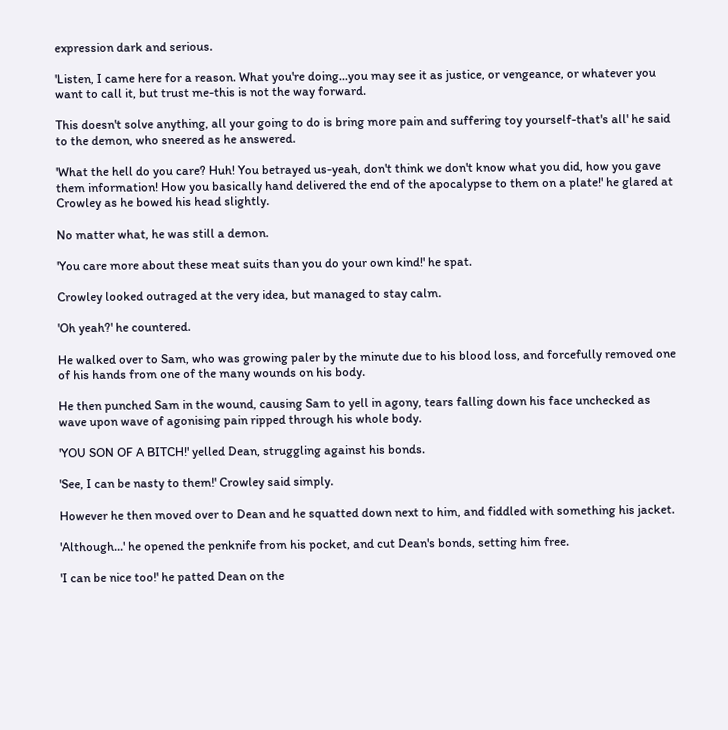expression dark and serious.

'Listen, I came here for a reason. What you're doing...you may see it as justice, or vengeance, or whatever you want to call it, but trust me-this is not the way forward.

This doesn't solve anything, all your going to do is bring more pain and suffering toy yourself-that's all' he said to the demon, who sneered as he answered.

'What the hell do you care? Huh! You betrayed us-yeah, don't think we don't know what you did, how you gave them information! How you basically hand delivered the end of the apocalypse to them on a plate!' he glared at Crowley as he bowed his head slightly.

No matter what, he was still a demon.

'You care more about these meat suits than you do your own kind!' he spat.

Crowley looked outraged at the very idea, but managed to stay calm.

'Oh yeah?' he countered.

He walked over to Sam, who was growing paler by the minute due to his blood loss, and forcefully removed one of his hands from one of the many wounds on his body.

He then punched Sam in the wound, causing Sam to yell in agony, tears falling down his face unchecked as wave upon wave of agonising pain ripped through his whole body.

'YOU SON OF A BITCH!' yelled Dean, struggling against his bonds.

'See, I can be nasty to them!' Crowley said simply.

However he then moved over to Dean and he squatted down next to him, and fiddled with something his jacket.

'Although...' he opened the penknife from his pocket, and cut Dean's bonds, setting him free.

'I can be nice too!' he patted Dean on the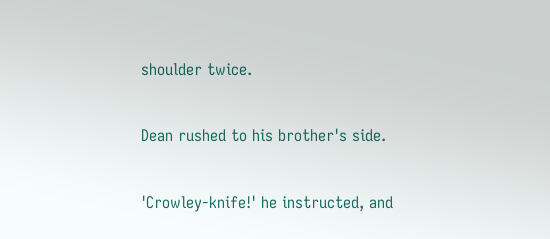shoulder twice.

Dean rushed to his brother's side.

'Crowley-knife!' he instructed, and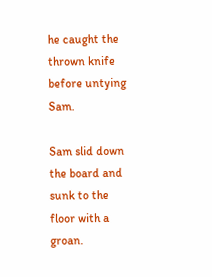he caught the thrown knife before untying Sam.

Sam slid down the board and sunk to the floor with a groan.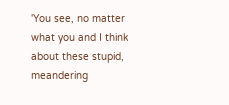'You see, no matter what you and I think about these stupid, meandering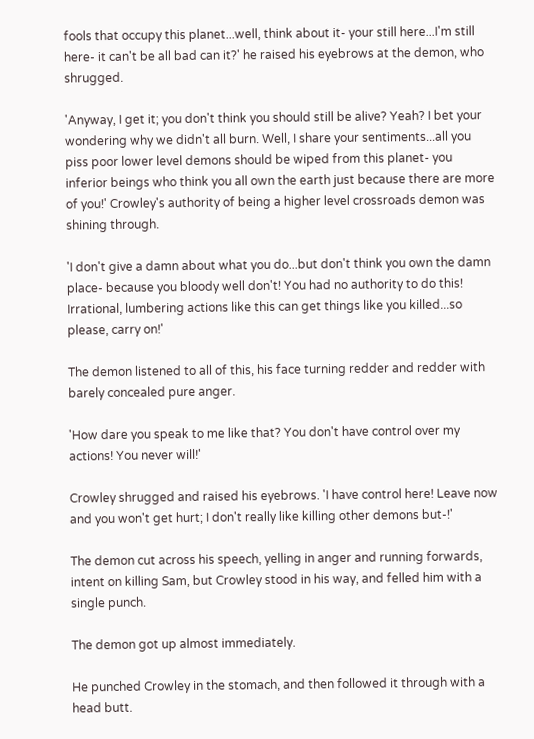fools that occupy this planet...well, think about it- your still here...I'm still here- it can't be all bad can it?' he raised his eyebrows at the demon, who shrugged.

'Anyway, I get it; you don't think you should still be alive? Yeah? I bet your wondering why we didn't all burn. Well, I share your sentiments...all you piss poor lower level demons should be wiped from this planet- you inferior beings who think you all own the earth just because there are more of you!' Crowley's authority of being a higher level crossroads demon was shining through.

'I don't give a damn about what you do...but don't think you own the damn place- because you bloody well don't! You had no authority to do this! Irrational, lumbering actions like this can get things like you killed...so please, carry on!'

The demon listened to all of this, his face turning redder and redder with barely concealed pure anger.

'How dare you speak to me like that? You don't have control over my actions! You never will!'

Crowley shrugged and raised his eyebrows. 'I have control here! Leave now and you won't get hurt; I don't really like killing other demons but-!'

The demon cut across his speech, yelling in anger and running forwards, intent on killing Sam, but Crowley stood in his way, and felled him with a single punch.

The demon got up almost immediately.

He punched Crowley in the stomach, and then followed it through with a head butt.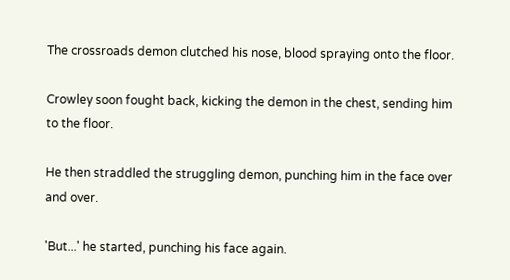The crossroads demon clutched his nose, blood spraying onto the floor.

Crowley soon fought back, kicking the demon in the chest, sending him to the floor.

He then straddled the struggling demon, punching him in the face over and over.

'But...' he started, punching his face again.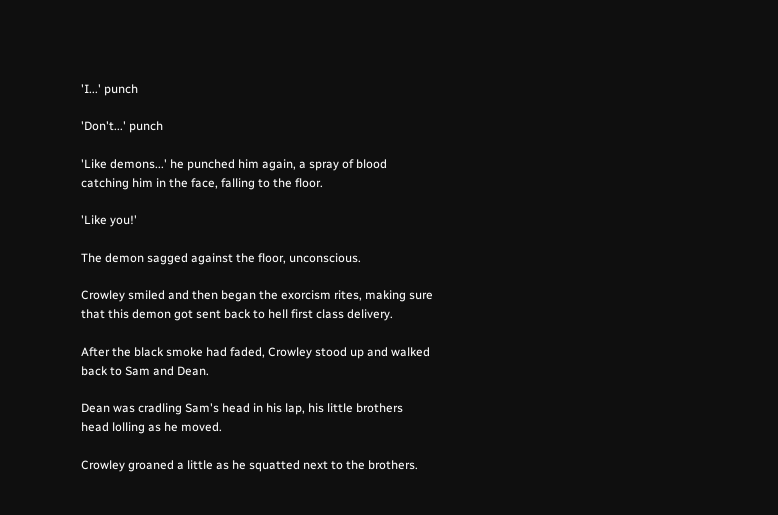'I...' punch

'Don't...' punch

'Like demons...' he punched him again, a spray of blood catching him in the face, falling to the floor.

'Like you!'

The demon sagged against the floor, unconscious.

Crowley smiled and then began the exorcism rites, making sure that this demon got sent back to hell first class delivery.

After the black smoke had faded, Crowley stood up and walked back to Sam and Dean.

Dean was cradling Sam's head in his lap, his little brothers head lolling as he moved.

Crowley groaned a little as he squatted next to the brothers.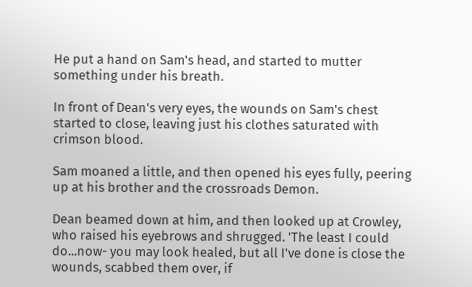He put a hand on Sam's head, and started to mutter something under his breath.

In front of Dean's very eyes, the wounds on Sam's chest started to close, leaving just his clothes saturated with crimson blood.

Sam moaned a little, and then opened his eyes fully, peering up at his brother and the crossroads Demon.

Dean beamed down at him, and then looked up at Crowley, who raised his eyebrows and shrugged. 'The least I could do...now- you may look healed, but all I've done is close the wounds, scabbed them over, if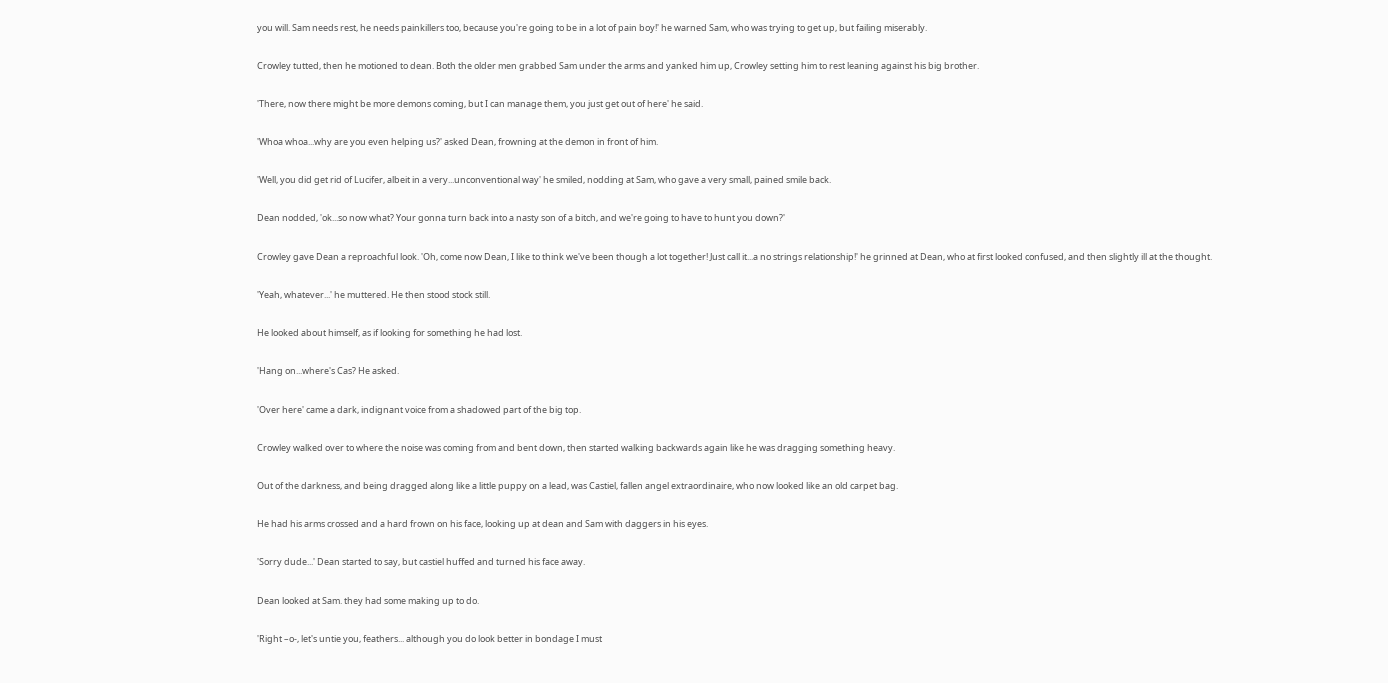you will. Sam needs rest, he needs painkillers too, because you're going to be in a lot of pain boy!' he warned Sam, who was trying to get up, but failing miserably.

Crowley tutted, then he motioned to dean. Both the older men grabbed Sam under the arms and yanked him up, Crowley setting him to rest leaning against his big brother.

'There, now there might be more demons coming, but I can manage them, you just get out of here' he said.

'Whoa whoa...why are you even helping us?' asked Dean, frowning at the demon in front of him.

'Well, you did get rid of Lucifer, albeit in a very...unconventional way' he smiled, nodding at Sam, who gave a very small, pained smile back.

Dean nodded, 'ok...so now what? Your gonna turn back into a nasty son of a bitch, and we're going to have to hunt you down?'

Crowley gave Dean a reproachful look. 'Oh, come now Dean, I like to think we've been though a lot together! Just call it...a no strings relationship!' he grinned at Dean, who at first looked confused, and then slightly ill at the thought.

'Yeah, whatever...' he muttered. He then stood stock still.

He looked about himself, as if looking for something he had lost.

'Hang on...where's Cas? He asked.

'Over here' came a dark, indignant voice from a shadowed part of the big top.

Crowley walked over to where the noise was coming from and bent down, then started walking backwards again like he was dragging something heavy.

Out of the darkness, and being dragged along like a little puppy on a lead, was Castiel, fallen angel extraordinaire, who now looked like an old carpet bag.

He had his arms crossed and a hard frown on his face, looking up at dean and Sam with daggers in his eyes.

'Sorry dude...' Dean started to say, but castiel huffed and turned his face away.

Dean looked at Sam. they had some making up to do.

'Right –o-, let's untie you, feathers... although you do look better in bondage I must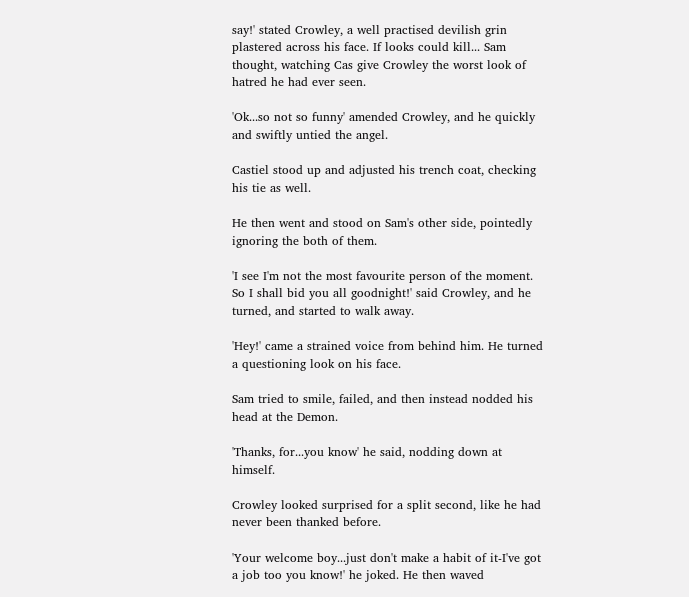say!' stated Crowley, a well practised devilish grin plastered across his face. If looks could kill... Sam thought, watching Cas give Crowley the worst look of hatred he had ever seen.

'Ok...so not so funny' amended Crowley, and he quickly and swiftly untied the angel.

Castiel stood up and adjusted his trench coat, checking his tie as well.

He then went and stood on Sam's other side, pointedly ignoring the both of them.

'I see I'm not the most favourite person of the moment. So I shall bid you all goodnight!' said Crowley, and he turned, and started to walk away.

'Hey!' came a strained voice from behind him. He turned a questioning look on his face.

Sam tried to smile, failed, and then instead nodded his head at the Demon.

'Thanks, for...you know' he said, nodding down at himself.

Crowley looked surprised for a split second, like he had never been thanked before.

'Your welcome boy...just don't make a habit of it-I've got a job too you know!' he joked. He then waved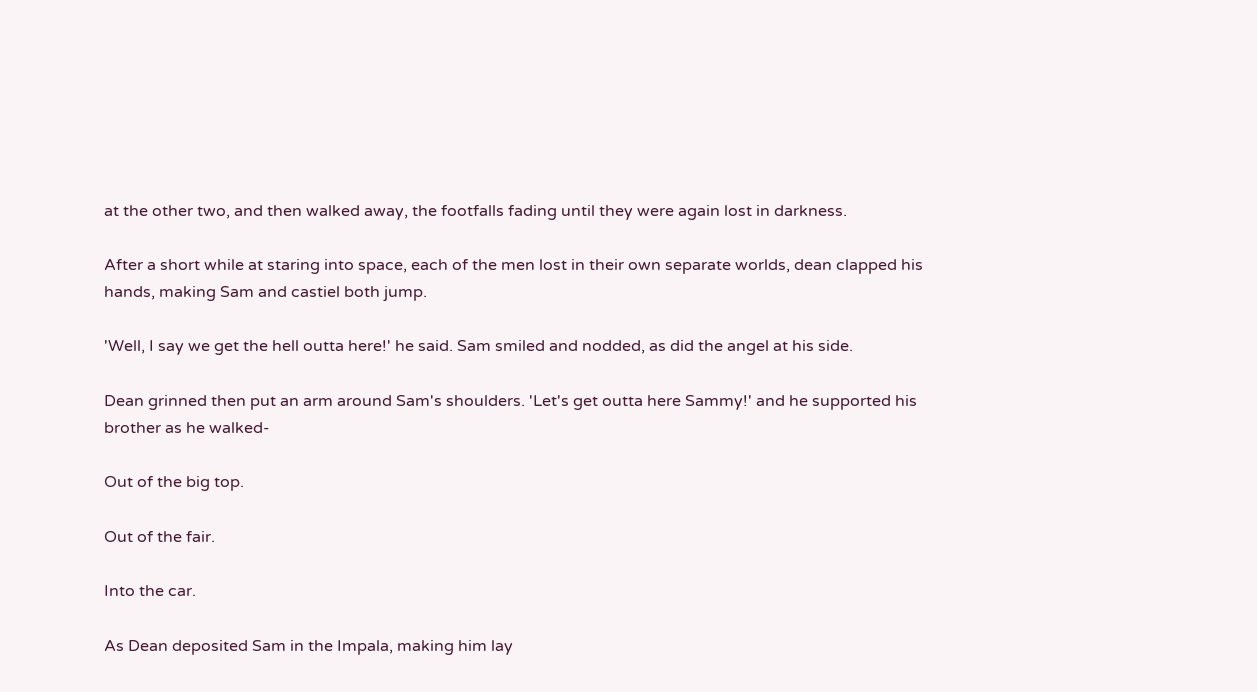at the other two, and then walked away, the footfalls fading until they were again lost in darkness.

After a short while at staring into space, each of the men lost in their own separate worlds, dean clapped his hands, making Sam and castiel both jump.

'Well, I say we get the hell outta here!' he said. Sam smiled and nodded, as did the angel at his side.

Dean grinned then put an arm around Sam's shoulders. 'Let's get outta here Sammy!' and he supported his brother as he walked-

Out of the big top.

Out of the fair.

Into the car.

As Dean deposited Sam in the Impala, making him lay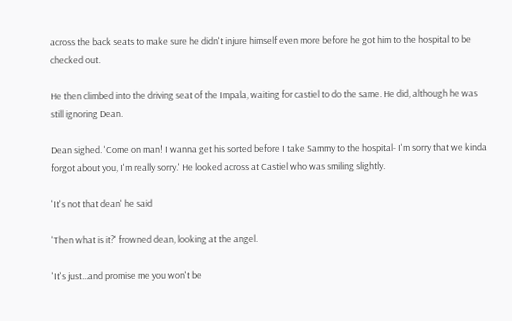across the back seats to make sure he didn't injure himself even more before he got him to the hospital to be checked out.

He then climbed into the driving seat of the Impala, waiting for castiel to do the same. He did, although he was still ignoring Dean.

Dean sighed. 'Come on man! I wanna get his sorted before I take Sammy to the hospital- I'm sorry that we kinda forgot about you, I'm really sorry.' He looked across at Castiel who was smiling slightly.

'It's not that dean' he said

'Then what is it?' frowned dean, looking at the angel.

'It's just...and promise me you won't be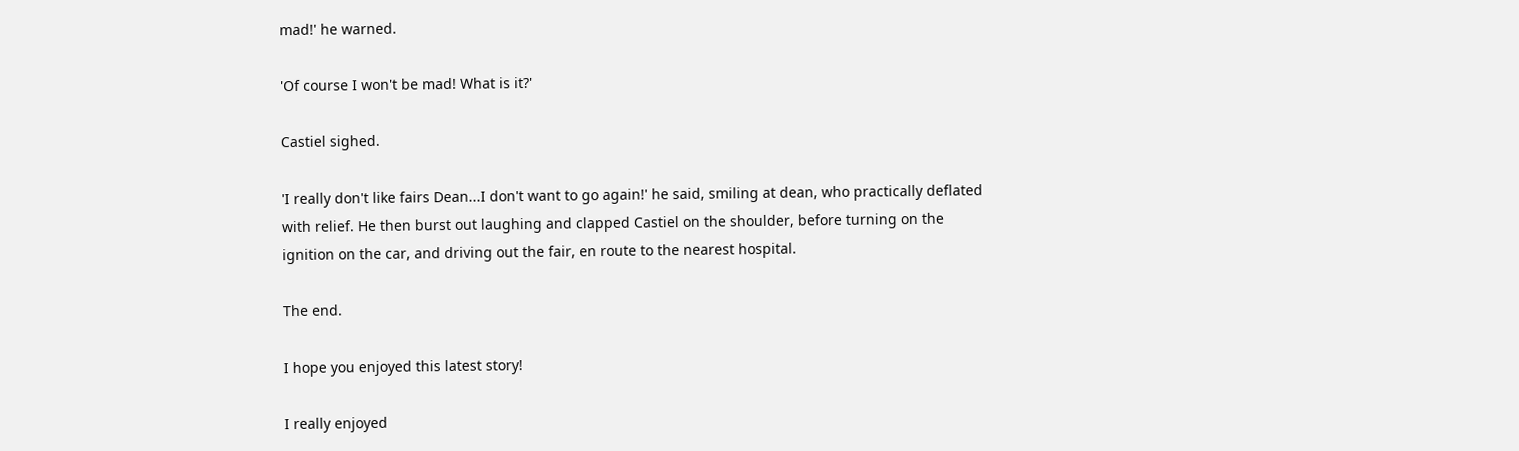mad!' he warned.

'Of course I won't be mad! What is it?'

Castiel sighed.

'I really don't like fairs Dean...I don't want to go again!' he said, smiling at dean, who practically deflated with relief. He then burst out laughing and clapped Castiel on the shoulder, before turning on the ignition on the car, and driving out the fair, en route to the nearest hospital.

The end.

I hope you enjoyed this latest story!

I really enjoyed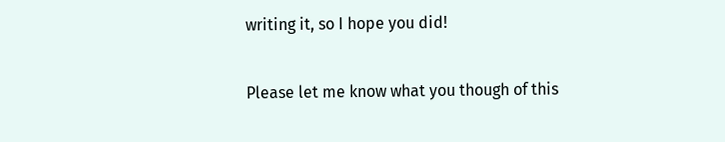writing it, so I hope you did!

Please let me know what you though of this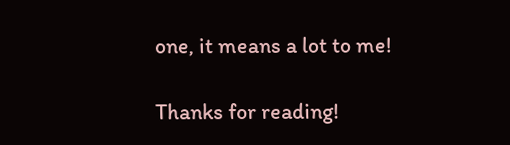one, it means a lot to me!

Thanks for reading!